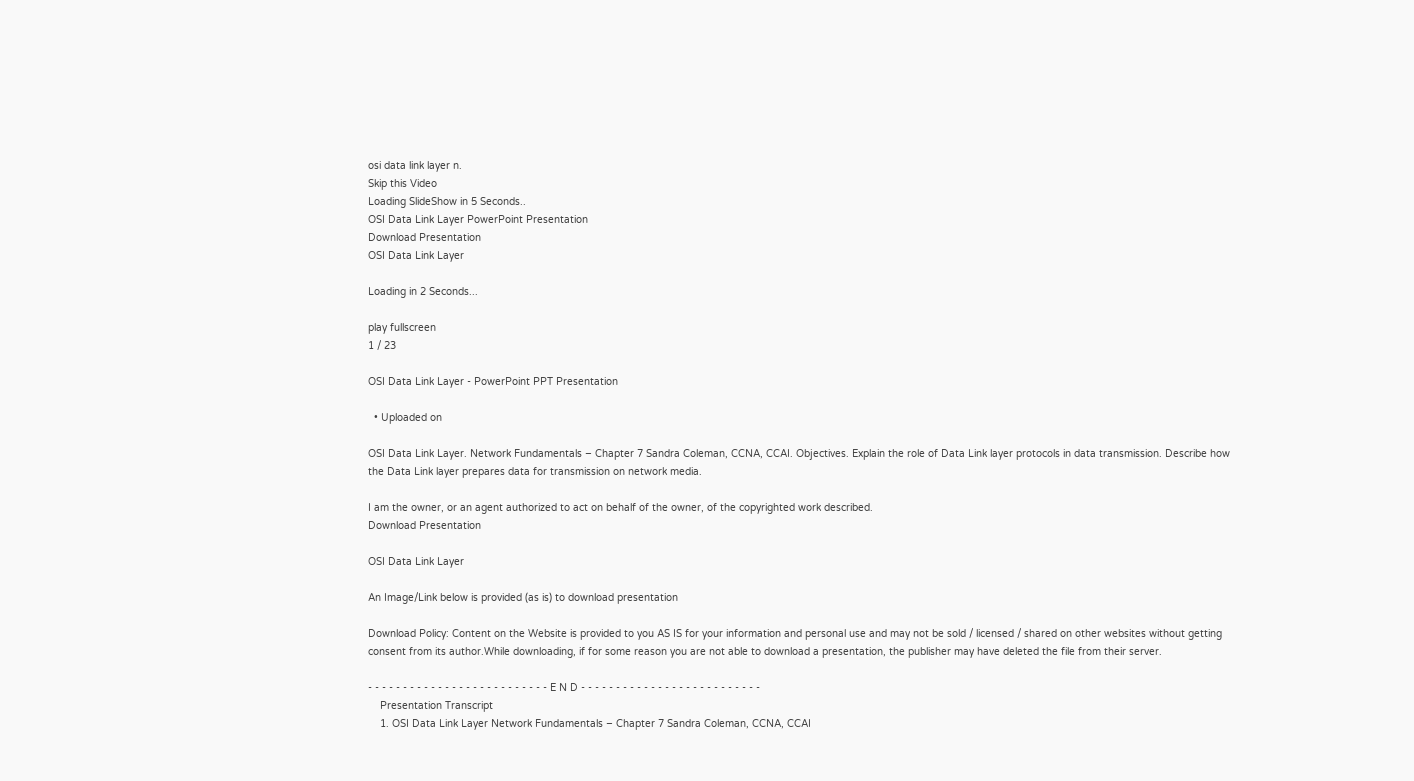osi data link layer n.
Skip this Video
Loading SlideShow in 5 Seconds..
OSI Data Link Layer PowerPoint Presentation
Download Presentation
OSI Data Link Layer

Loading in 2 Seconds...

play fullscreen
1 / 23

OSI Data Link Layer - PowerPoint PPT Presentation

  • Uploaded on

OSI Data Link Layer. Network Fundamentals – Chapter 7 Sandra Coleman, CCNA, CCAI. Objectives. Explain the role of Data Link layer protocols in data transmission. Describe how the Data Link layer prepares data for transmission on network media.

I am the owner, or an agent authorized to act on behalf of the owner, of the copyrighted work described.
Download Presentation

OSI Data Link Layer

An Image/Link below is provided (as is) to download presentation

Download Policy: Content on the Website is provided to you AS IS for your information and personal use and may not be sold / licensed / shared on other websites without getting consent from its author.While downloading, if for some reason you are not able to download a presentation, the publisher may have deleted the file from their server.

- - - - - - - - - - - - - - - - - - - - - - - - - - E N D - - - - - - - - - - - - - - - - - - - - - - - - - -
    Presentation Transcript
    1. OSI Data Link Layer Network Fundamentals – Chapter 7 Sandra Coleman, CCNA, CCAI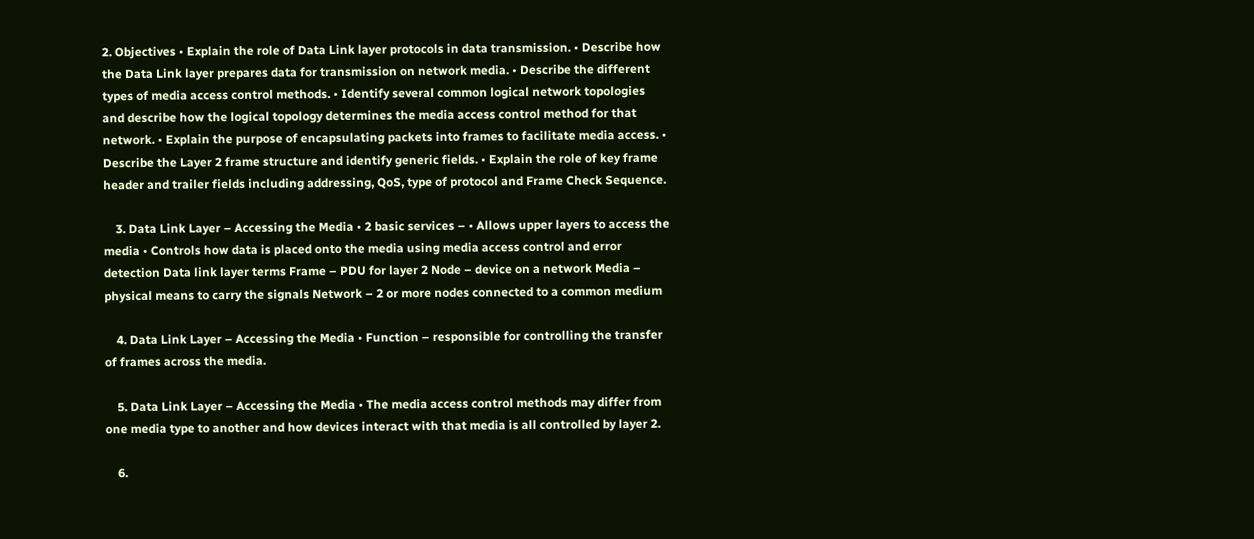2. Objectives • Explain the role of Data Link layer protocols in data transmission. • Describe how the Data Link layer prepares data for transmission on network media. • Describe the different types of media access control methods. • Identify several common logical network topologies and describe how the logical topology determines the media access control method for that network. • Explain the purpose of encapsulating packets into frames to facilitate media access. • Describe the Layer 2 frame structure and identify generic fields. • Explain the role of key frame header and trailer fields including addressing, QoS, type of protocol and Frame Check Sequence.

    3. Data Link Layer – Accessing the Media • 2 basic services – • Allows upper layers to access the media • Controls how data is placed onto the media using media access control and error detection Data link layer terms Frame – PDU for layer 2 Node – device on a network Media – physical means to carry the signals Network – 2 or more nodes connected to a common medium

    4. Data Link Layer – Accessing the Media • Function – responsible for controlling the transfer of frames across the media.

    5. Data Link Layer – Accessing the Media • The media access control methods may differ from one media type to another and how devices interact with that media is all controlled by layer 2.

    6.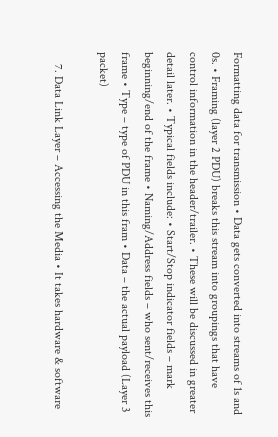Formatting data for transmission • Data gets converted into streams of 1s and 0s. • Framing (layer 2 PDU) breaks this stream into groupings that have control information in the header/trailer. • These will be discussed in greater detail later. • Typical fields include: • Start/Stop indicator fields – mark beginning/end of the frame • Naming/Address fields – who sent/receives this frame • Type – type of PDU in this fram • Data – the actual payload (Layer 3 packet)

    7. Data Link Layer – Accessing the Media • It takes hardware & software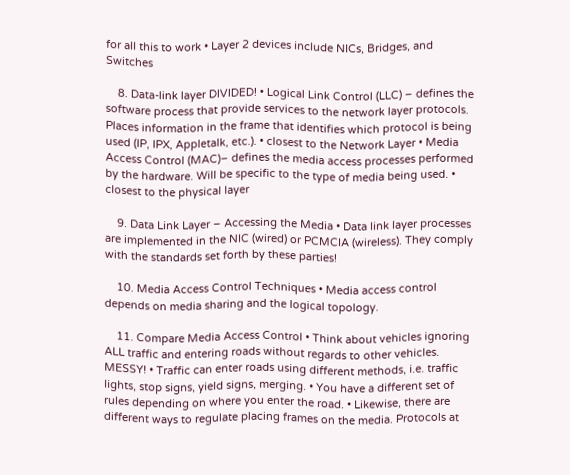for all this to work • Layer 2 devices include NICs, Bridges, and Switches

    8. Data-link layer DIVIDED! • Logical Link Control (LLC) – defines the software process that provide services to the network layer protocols. Places information in the frame that identifies which protocol is being used (IP, IPX, Appletalk, etc.). • closest to the Network Layer • Media Access Control (MAC)– defines the media access processes performed by the hardware. Will be specific to the type of media being used. • closest to the physical layer

    9. Data Link Layer – Accessing the Media • Data link layer processes are implemented in the NIC (wired) or PCMCIA (wireless). They comply with the standards set forth by these parties!

    10. Media Access Control Techniques • Media access control depends on media sharing and the logical topology.

    11. Compare Media Access Control • Think about vehicles ignoring ALL traffic and entering roads without regards to other vehicles. MESSY! • Traffic can enter roads using different methods, i.e. traffic lights, stop signs, yield signs, merging. • You have a different set of rules depending on where you enter the road. • Likewise, there are different ways to regulate placing frames on the media. Protocols at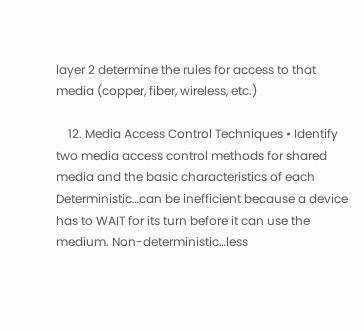layer 2 determine the rules for access to that media (copper, fiber, wireless, etc.)

    12. Media Access Control Techniques • Identify two media access control methods for shared media and the basic characteristics of each Deterministic…can be inefficient because a device has to WAIT for its turn before it can use the medium. Non-deterministic…less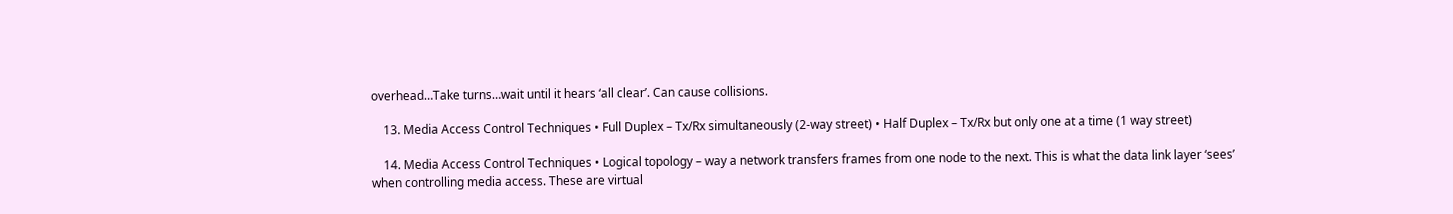overhead…Take turns…wait until it hears ‘all clear’. Can cause collisions.

    13. Media Access Control Techniques • Full Duplex – Tx/Rx simultaneously (2-way street) • Half Duplex – Tx/Rx but only one at a time (1 way street)

    14. Media Access Control Techniques • Logical topology – way a network transfers frames from one node to the next. This is what the data link layer ‘sees’ when controlling media access. These are virtual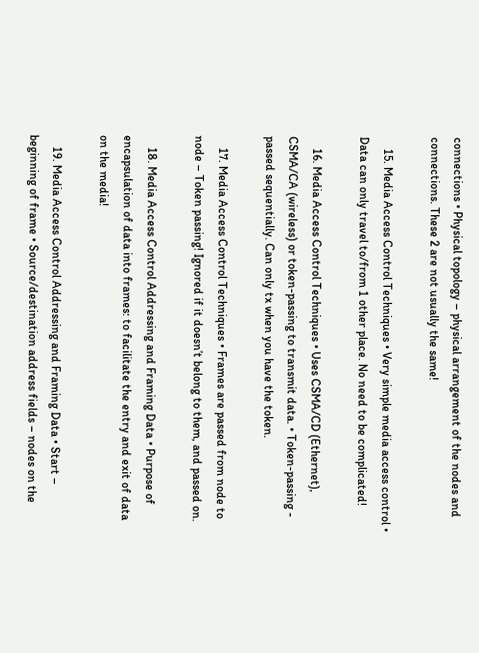connections • Physical topology – physical arrangement of the nodes and connections. These 2 are not usually the same!

    15. Media Access Control Techniques • Very simple media access control • Data can only travel to/from 1 other place. No need to be complicated!

    16. Media Access Control Techniques • Uses CSMA/CD (Ethernet), CSMA/CA (wireless) or token-passing to transmit data. • Token-passing - passed sequentially. Can only tx when you have the token.

    17. Media Access Control Techniques • Frames are passed from node to node – Token passing! Ignored if it doesn’t belong to them, and passed on.

    18. Media Access Control Addressing and Framing Data • Purpose of encapsulation of data into frames: to facilitate the entry and exit of data on the media!

    19. Media Access Control Addressing and Framing Data • Start – beginning of frame • Source/destination address fields – nodes on the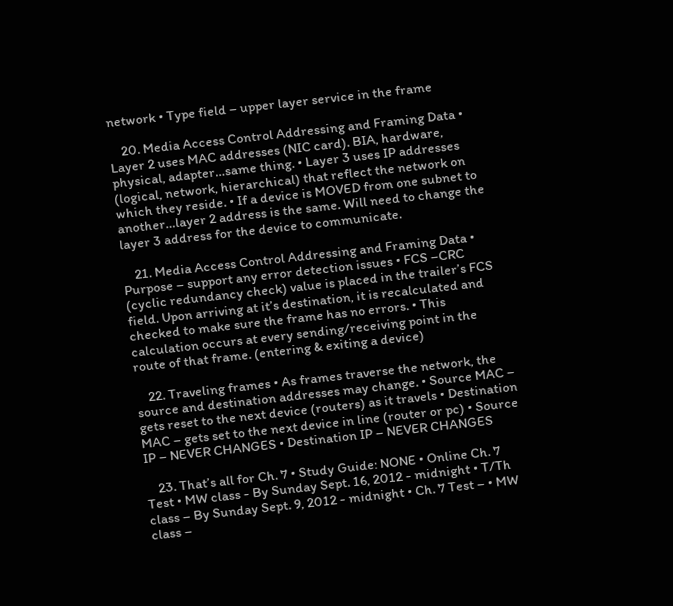network • Type field – upper layer service in the frame

    20. Media Access Control Addressing and Framing Data • Layer 2 uses MAC addresses (NIC card). BIA, hardware, physical, adapter…same thing. • Layer 3 uses IP addresses (logical, network, hierarchical) that reflect the network on which they reside. • If a device is MOVED from one subnet to another…layer 2 address is the same. Will need to change the layer 3 address for the device to communicate.

    21. Media Access Control Addressing and Framing Data • Purpose – support any error detection issues • FCS –CRC (cyclic redundancy check) value is placed in the trailer’s FCS field. Upon arriving at it’s destination, it is recalculated and checked to make sure the frame has no errors. • This calculation occurs at every sending/receiving point in the route of that frame. (entering & exiting a device)

    22. Traveling frames • As frames traverse the network, the source and destination addresses may change. • Source MAC – gets reset to the next device (routers) as it travels • Destination MAC – gets set to the next device in line (router or pc) • Source IP – NEVER CHANGES • Destination IP – NEVER CHANGES

    23. That’s all for Ch. 7 • Study Guide: NONE • Online Ch. 7 Test • MW class - By Sunday Sept. 16, 2012 - midnight • T/Th class – By Sunday Sept. 9, 2012 - midnight • Ch. 7 Test – • MW class –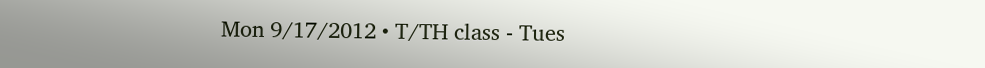Mon 9/17/2012 • T/TH class - Tues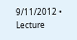9/11/2012 • Lecture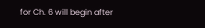for Ch. 6 will begin after